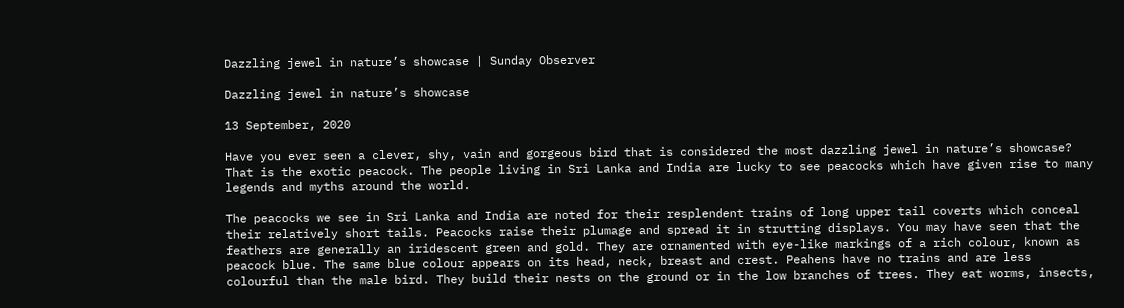Dazzling jewel in nature’s showcase | Sunday Observer

Dazzling jewel in nature’s showcase

13 September, 2020

Have you ever seen a clever, shy, vain and gorgeous bird that is considered the most dazzling jewel in nature’s showcase? That is the exotic peacock. The people living in Sri Lanka and India are lucky to see peacocks which have given rise to many legends and myths around the world.

The peacocks we see in Sri Lanka and India are noted for their resplendent trains of long upper tail coverts which conceal their relatively short tails. Peacocks raise their plumage and spread it in strutting displays. You may have seen that the feathers are generally an iridescent green and gold. They are ornamented with eye-like markings of a rich colour, known as peacock blue. The same blue colour appears on its head, neck, breast and crest. Peahens have no trains and are less colourful than the male bird. They build their nests on the ground or in the low branches of trees. They eat worms, insects,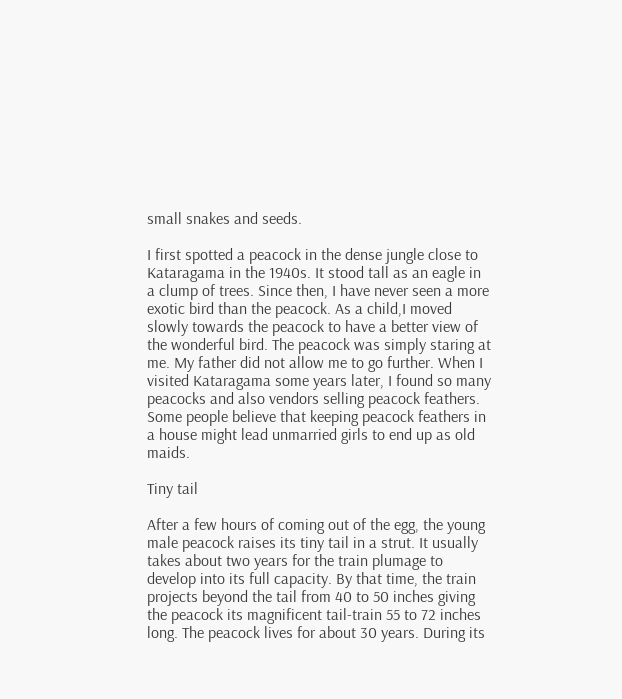small snakes and seeds.

I first spotted a peacock in the dense jungle close to Kataragama in the 1940s. It stood tall as an eagle in a clump of trees. Since then, I have never seen a more exotic bird than the peacock. As a child,I moved slowly towards the peacock to have a better view of the wonderful bird. The peacock was simply staring at me. My father did not allow me to go further. When I visited Kataragama some years later, I found so many peacocks and also vendors selling peacock feathers. Some people believe that keeping peacock feathers in a house might lead unmarried girls to end up as old maids.

Tiny tail

After a few hours of coming out of the egg, the young male peacock raises its tiny tail in a strut. It usually takes about two years for the train plumage to develop into its full capacity. By that time, the train projects beyond the tail from 40 to 50 inches giving the peacock its magnificent tail-train 55 to 72 inches long. The peacock lives for about 30 years. During its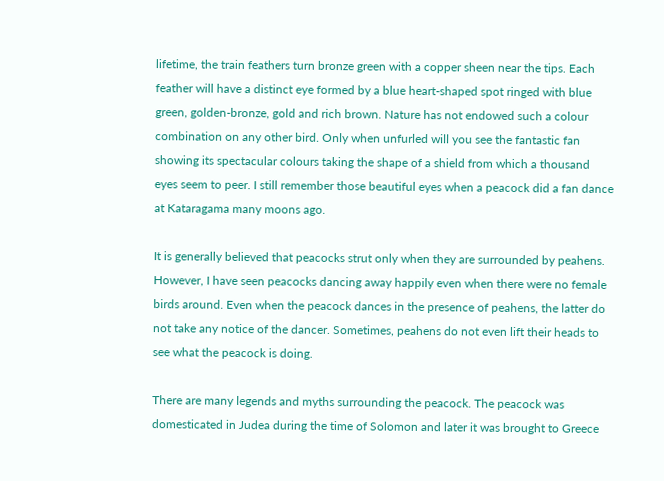lifetime, the train feathers turn bronze green with a copper sheen near the tips. Each feather will have a distinct eye formed by a blue heart-shaped spot ringed with blue green, golden-bronze, gold and rich brown. Nature has not endowed such a colour combination on any other bird. Only when unfurled will you see the fantastic fan showing its spectacular colours taking the shape of a shield from which a thousand eyes seem to peer. I still remember those beautiful eyes when a peacock did a fan dance at Kataragama many moons ago.

It is generally believed that peacocks strut only when they are surrounded by peahens. However, I have seen peacocks dancing away happily even when there were no female birds around. Even when the peacock dances in the presence of peahens, the latter do not take any notice of the dancer. Sometimes, peahens do not even lift their heads to see what the peacock is doing.

There are many legends and myths surrounding the peacock. The peacock was domesticated in Judea during the time of Solomon and later it was brought to Greece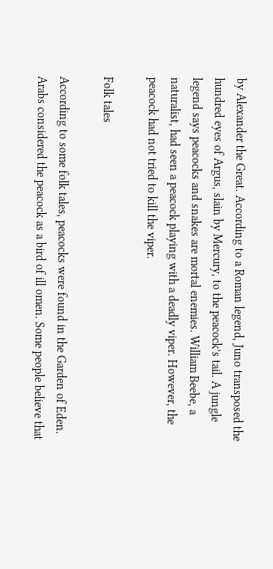by Alexander the Great. According to a Roman legend, Juno transposed the hundred eyes of Argus, slain by Mercury, to the peacock’s tail. A jungle legend says peacocks and snakes are mortal enemies. William Beebe, a naturalist, had seen a peacock playing with a deadly viper. However, the peacock had not tried to kill the viper.

Folk tales

According to some folk tales, peacocks were found in the Garden of Eden. Arabs considered the peacock as a bird of ill omen. Some people believe that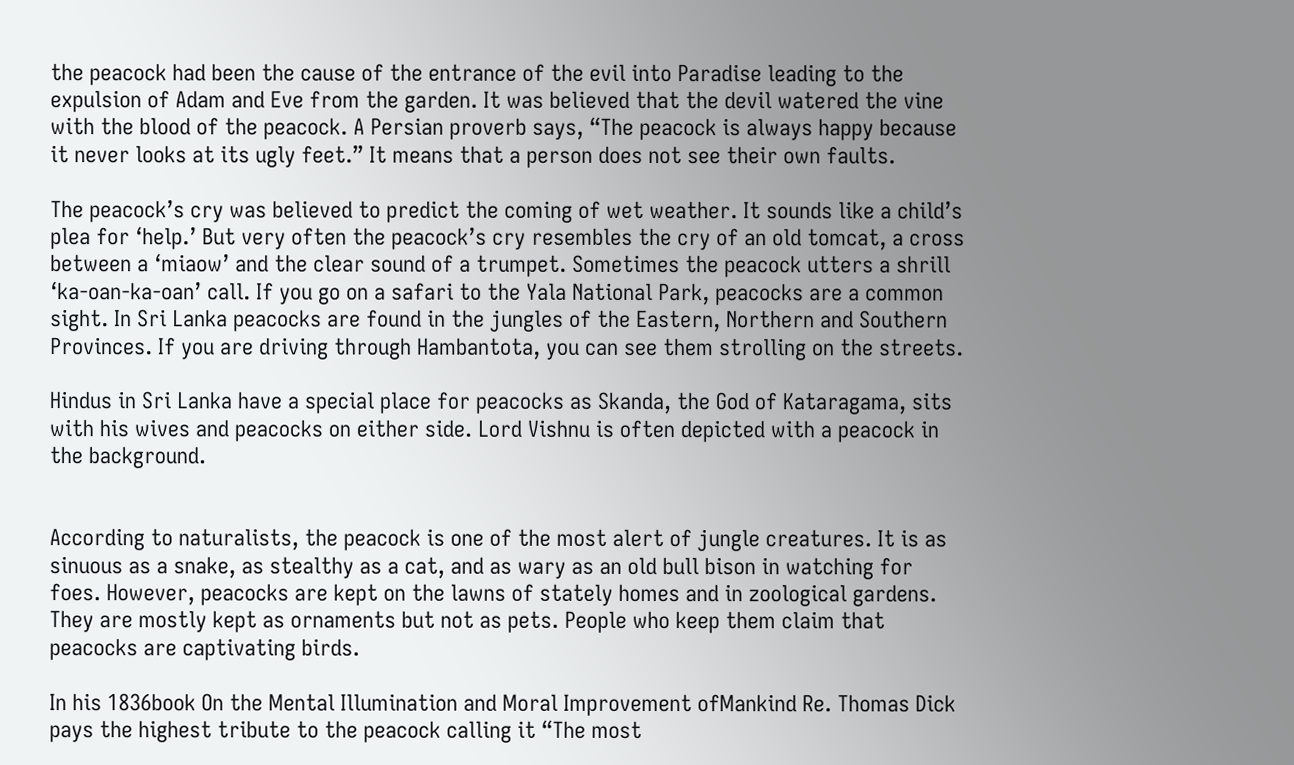the peacock had been the cause of the entrance of the evil into Paradise leading to the expulsion of Adam and Eve from the garden. It was believed that the devil watered the vine with the blood of the peacock. A Persian proverb says, “The peacock is always happy because it never looks at its ugly feet.” It means that a person does not see their own faults.

The peacock’s cry was believed to predict the coming of wet weather. It sounds like a child’s plea for ‘help.’ But very often the peacock’s cry resembles the cry of an old tomcat, a cross between a ‘miaow’ and the clear sound of a trumpet. Sometimes the peacock utters a shrill ‘ka-oan-ka-oan’ call. If you go on a safari to the Yala National Park, peacocks are a common sight. In Sri Lanka peacocks are found in the jungles of the Eastern, Northern and Southern Provinces. If you are driving through Hambantota, you can see them strolling on the streets.

Hindus in Sri Lanka have a special place for peacocks as Skanda, the God of Kataragama, sits with his wives and peacocks on either side. Lord Vishnu is often depicted with a peacock in the background.


According to naturalists, the peacock is one of the most alert of jungle creatures. It is as sinuous as a snake, as stealthy as a cat, and as wary as an old bull bison in watching for foes. However, peacocks are kept on the lawns of stately homes and in zoological gardens. They are mostly kept as ornaments but not as pets. People who keep them claim that peacocks are captivating birds.

In his 1836book On the Mental Illumination and Moral Improvement ofMankind Re. Thomas Dick pays the highest tribute to the peacock calling it “The most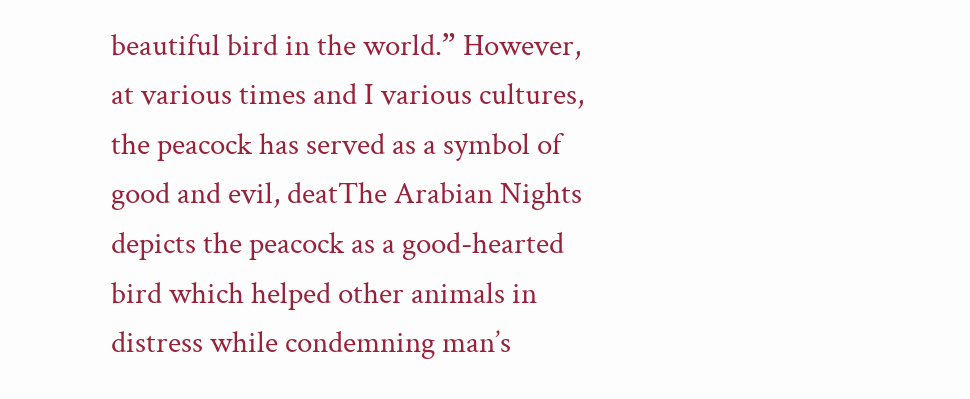beautiful bird in the world.” However, at various times and I various cultures, the peacock has served as a symbol of good and evil, deatThe Arabian Nights depicts the peacock as a good-hearted bird which helped other animals in distress while condemning man’s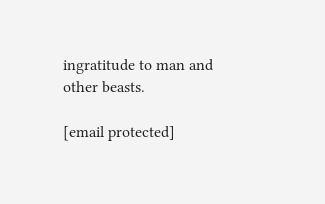ingratitude to man and other beasts.

[email protected]